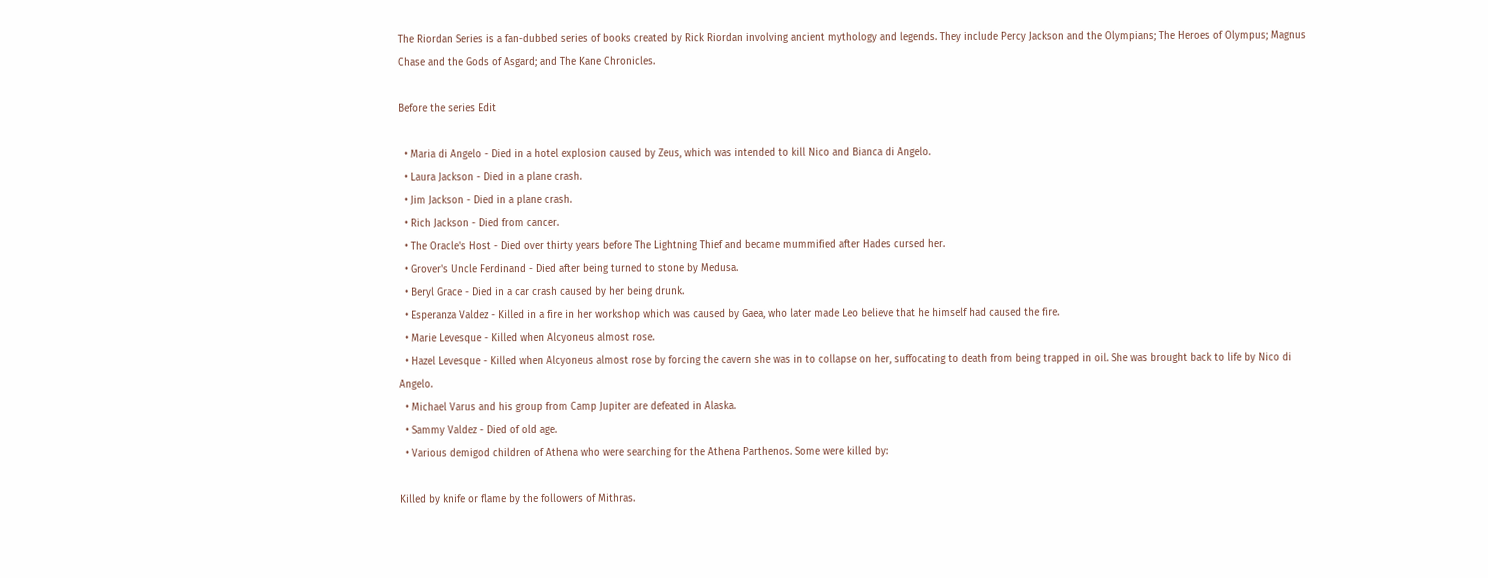The Riordan Series is a fan-dubbed series of books created by Rick Riordan involving ancient mythology and legends. They include Percy Jackson and the Olympians; The Heroes of Olympus; Magnus Chase and the Gods of Asgard; and The Kane Chronicles.

Before the series Edit

  • Maria di Angelo - Died in a hotel explosion caused by Zeus, which was intended to kill Nico and Bianca di Angelo.
  • Laura Jackson - Died in a plane crash.
  • Jim Jackson - Died in a plane crash.
  • Rich Jackson - Died from cancer.
  • The Oracle's Host - Died over thirty years before The Lightning Thief and became mummified after Hades cursed her.
  • Grover's Uncle Ferdinand - Died after being turned to stone by Medusa.
  • Beryl Grace - Died in a car crash caused by her being drunk.
  • Esperanza Valdez - Killed in a fire in her workshop which was caused by Gaea, who later made Leo believe that he himself had caused the fire.
  • Marie Levesque - Killed when Alcyoneus almost rose.
  • Hazel Levesque - Killed when Alcyoneus almost rose by forcing the cavern she was in to collapse on her, suffocating to death from being trapped in oil. She was brought back to life by Nico di Angelo.
  • Michael Varus and his group from Camp Jupiter are defeated in Alaska.
  • Sammy Valdez - Died of old age.
  • Various demigod children of Athena who were searching for the Athena Parthenos. Some were killed by:

Killed by knife or flame by the followers of Mithras.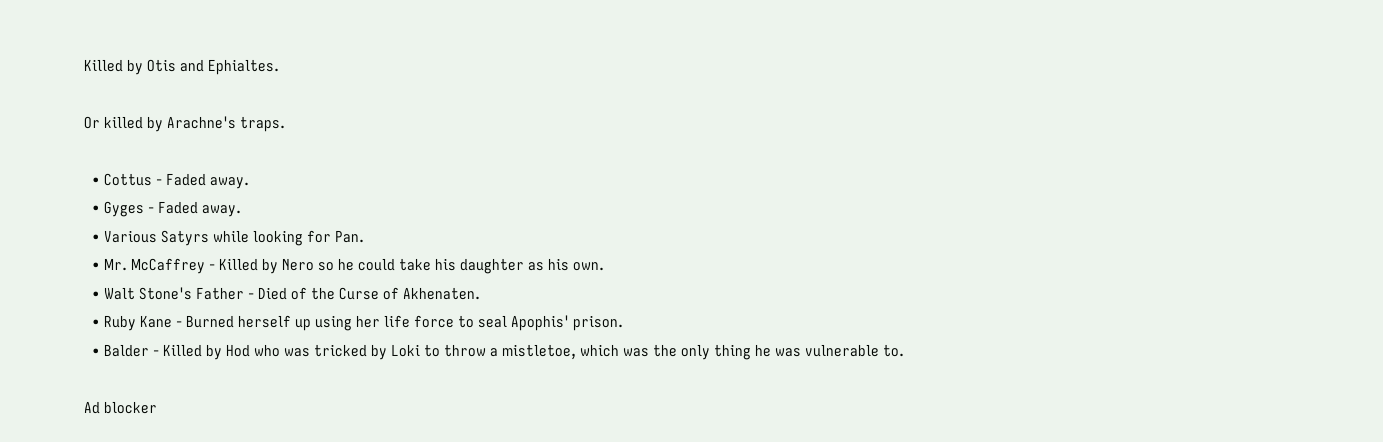Killed by Otis and Ephialtes.

Or killed by Arachne's traps.

  • Cottus - Faded away.
  • Gyges - Faded away.
  • Various Satyrs while looking for Pan.
  • Mr. McCaffrey - Killed by Nero so he could take his daughter as his own.
  • Walt Stone's Father - Died of the Curse of Akhenaten.
  • Ruby Kane - Burned herself up using her life force to seal Apophis' prison.
  • Balder - Killed by Hod who was tricked by Loki to throw a mistletoe, which was the only thing he was vulnerable to.

Ad blocker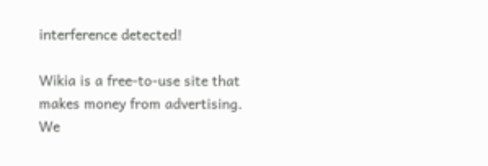interference detected!

Wikia is a free-to-use site that makes money from advertising. We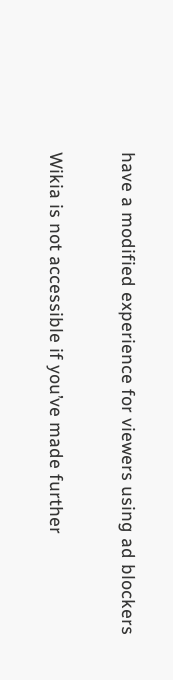have a modified experience for viewers using ad blockers

Wikia is not accessible if you’ve made further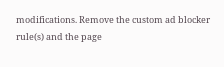modifications. Remove the custom ad blocker rule(s) and the page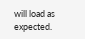will load as expected.